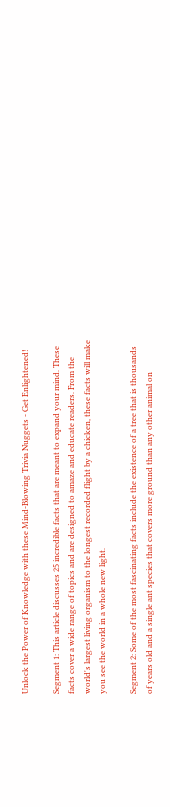Unlock the Power of Knowledge with these Mind-Blowing Trivia Nuggets - Get Enlightened!

Segment 1: This article discusses 25 incredible facts that are meant to expand your mind. These facts cover a wide range of topics and are designed to amaze and educate readers. From the world's largest living organism to the longest recorded flight by a chicken, these facts will make you see the world in a whole new light.

Segment 2: Some of the most fascinating facts include the existence of a tree that is thousands of years old and a single ant species that covers more ground than any other animal on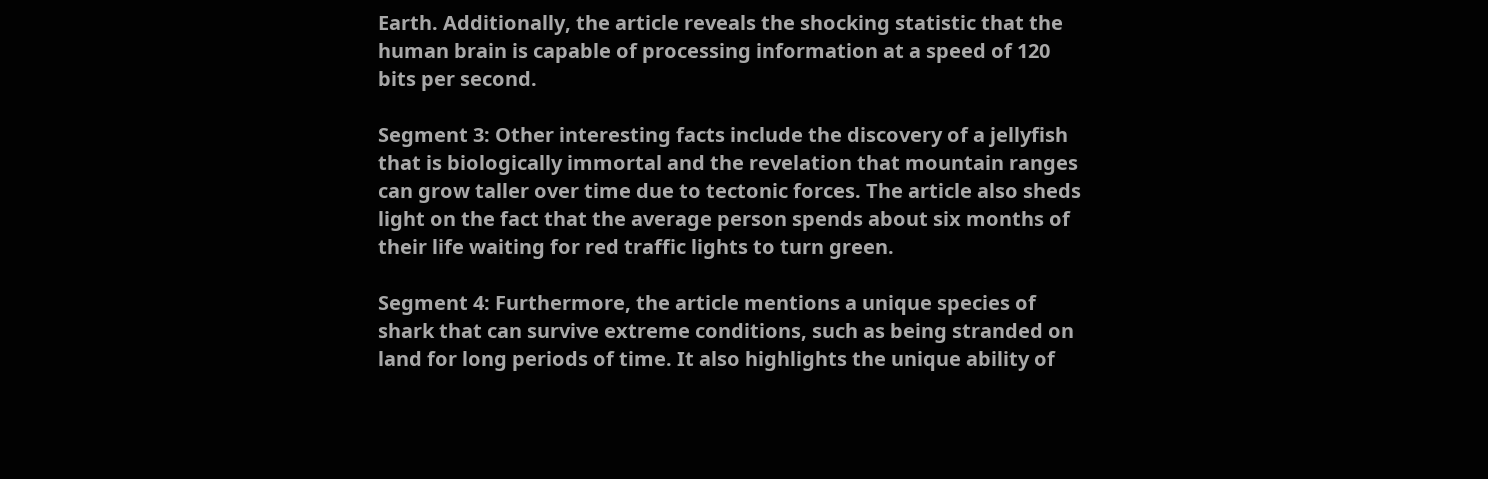Earth. Additionally, the article reveals the shocking statistic that the human brain is capable of processing information at a speed of 120 bits per second.

Segment 3: Other interesting facts include the discovery of a jellyfish that is biologically immortal and the revelation that mountain ranges can grow taller over time due to tectonic forces. The article also sheds light on the fact that the average person spends about six months of their life waiting for red traffic lights to turn green.

Segment 4: Furthermore, the article mentions a unique species of shark that can survive extreme conditions, such as being stranded on land for long periods of time. It also highlights the unique ability of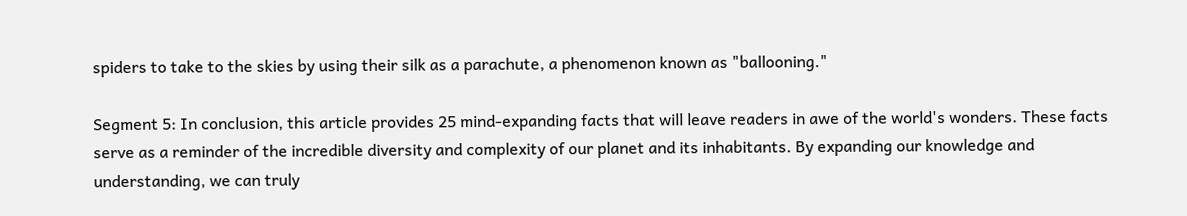spiders to take to the skies by using their silk as a parachute, a phenomenon known as "ballooning."

Segment 5: In conclusion, this article provides 25 mind-expanding facts that will leave readers in awe of the world's wonders. These facts serve as a reminder of the incredible diversity and complexity of our planet and its inhabitants. By expanding our knowledge and understanding, we can truly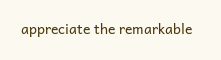appreciate the remarkable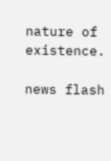nature of existence.

news flash